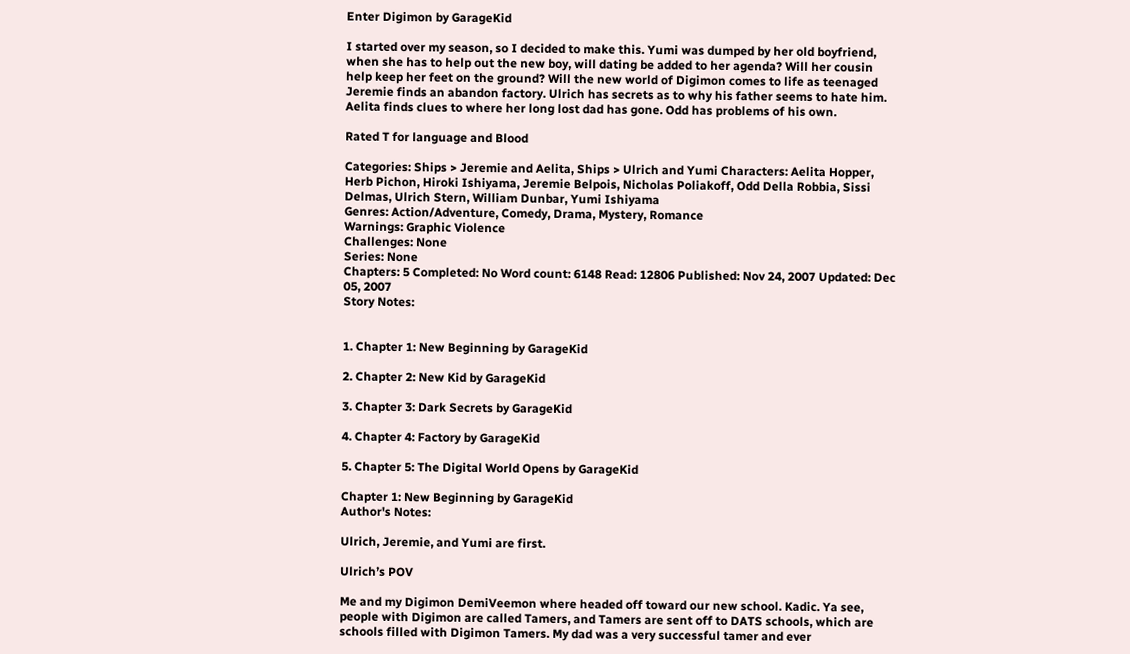Enter Digimon by GarageKid

I started over my season, so I decided to make this. Yumi was dumped by her old boyfriend, when she has to help out the new boy, will dating be added to her agenda? Will her cousin help keep her feet on the ground? Will the new world of Digimon comes to life as teenaged Jeremie finds an abandon factory. Ulrich has secrets as to why his father seems to hate him. Aelita finds clues to where her long lost dad has gone. Odd has problems of his own.

Rated T for language and Blood

Categories: Ships > Jeremie and Aelita, Ships > Ulrich and Yumi Characters: Aelita Hopper, Herb Pichon, Hiroki Ishiyama, Jeremie Belpois, Nicholas Poliakoff, Odd Della Robbia, Sissi Delmas, Ulrich Stern, William Dunbar, Yumi Ishiyama
Genres: Action/Adventure, Comedy, Drama, Mystery, Romance
Warnings: Graphic Violence
Challenges: None
Series: None
Chapters: 5 Completed: No Word count: 6148 Read: 12806 Published: Nov 24, 2007 Updated: Dec 05, 2007
Story Notes:


1. Chapter 1: New Beginning by GarageKid

2. Chapter 2: New Kid by GarageKid

3. Chapter 3: Dark Secrets by GarageKid

4. Chapter 4: Factory by GarageKid

5. Chapter 5: The Digital World Opens by GarageKid

Chapter 1: New Beginning by GarageKid
Author's Notes:

Ulrich, Jeremie, and Yumi are first.

Ulrich’s POV

Me and my Digimon DemiVeemon where headed off toward our new school. Kadic. Ya see, people with Digimon are called Tamers, and Tamers are sent off to DATS schools, which are schools filled with Digimon Tamers. My dad was a very successful tamer and ever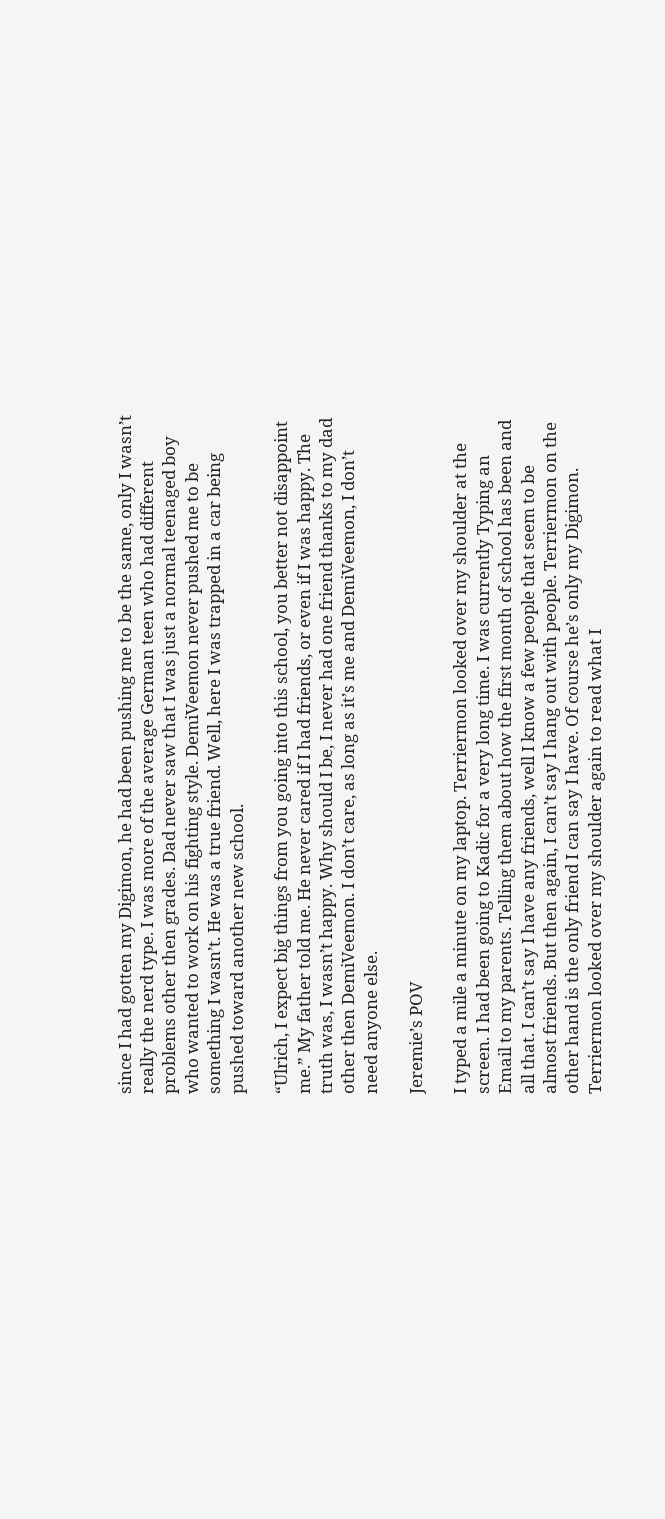since I had gotten my Digimon, he had been pushing me to be the same, only I wasn’t really the nerd type. I was more of the average German teen who had different problems other then grades. Dad never saw that I was just a normal teenaged boy who wanted to work on his fighting style. DemiVeemon never pushed me to be something I wasn’t. He was a true friend. Well, here I was trapped in a car being pushed toward another new school.

“Ulrich, I expect big things from you going into this school, you better not disappoint me.” My father told me. He never cared if I had friends, or even if I was happy. The truth was, I wasn’t happy. Why should I be, I never had one friend thanks to my dad other then DemiVeemon. I don’t care, as long as it’s me and DemiVeemon, I don’t need anyone else.

Jeremie’s POV

I typed a mile a minute on my laptop. Terriermon looked over my shoulder at the screen. I had been going to Kadic for a very long time. I was currently Typing an Email to my parents. Telling them about how the first month of school has been and all that. I can’t say I have any friends, well I know a few people that seem to be almost friends. But then again, I can’t say I hang out with people. Terriermon on the other hand is the only friend I can say I have. Of course he’s only my Digimon. Terriermon looked over my shoulder again to read what I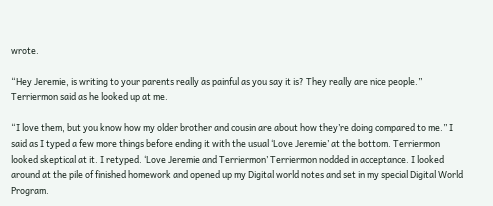wrote.

“Hey Jeremie, is writing to your parents really as painful as you say it is? They really are nice people.” Terriermon said as he looked up at me.

“I love them, but you know how my older brother and cousin are about how they’re doing compared to me.” I said as I typed a few more things before ending it with the usual ‘Love Jeremie’ at the bottom. Terriermon looked skeptical at it. I retyped. ‘Love Jeremie and Terriermon’ Terriermon nodded in acceptance. I looked around at the pile of finished homework and opened up my Digital world notes and set in my special Digital World Program.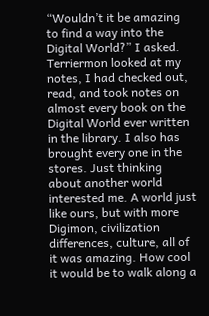“Wouldn’t it be amazing to find a way into the Digital World?” I asked. Terriermon looked at my notes, I had checked out, read, and took notes on almost every book on the Digital World ever written in the library. I also has brought every one in the stores. Just thinking about another world interested me. A world just like ours, but with more Digimon, civilization differences, culture, all of it was amazing. How cool it would be to walk along a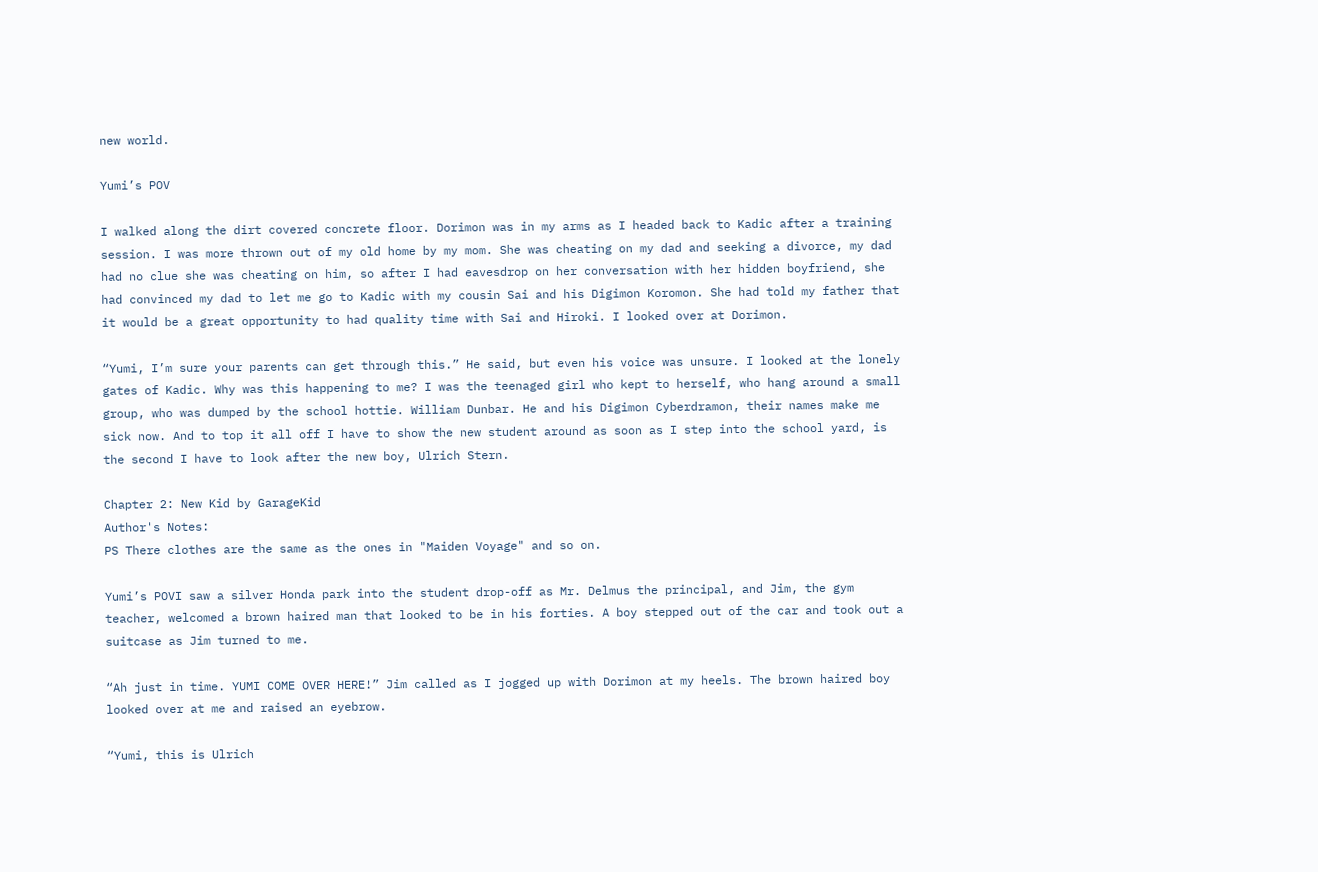new world.

Yumi’s POV

I walked along the dirt covered concrete floor. Dorimon was in my arms as I headed back to Kadic after a training session. I was more thrown out of my old home by my mom. She was cheating on my dad and seeking a divorce, my dad had no clue she was cheating on him, so after I had eavesdrop on her conversation with her hidden boyfriend, she had convinced my dad to let me go to Kadic with my cousin Sai and his Digimon Koromon. She had told my father that it would be a great opportunity to had quality time with Sai and Hiroki. I looked over at Dorimon.

“Yumi, I’m sure your parents can get through this.” He said, but even his voice was unsure. I looked at the lonely gates of Kadic. Why was this happening to me? I was the teenaged girl who kept to herself, who hang around a small group, who was dumped by the school hottie. William Dunbar. He and his Digimon Cyberdramon, their names make me sick now. And to top it all off I have to show the new student around as soon as I step into the school yard, is the second I have to look after the new boy, Ulrich Stern.

Chapter 2: New Kid by GarageKid
Author's Notes:
PS There clothes are the same as the ones in "Maiden Voyage" and so on.

Yumi’s POVI saw a silver Honda park into the student drop-off as Mr. Delmus the principal, and Jim, the gym teacher, welcomed a brown haired man that looked to be in his forties. A boy stepped out of the car and took out a suitcase as Jim turned to me.

“Ah just in time. YUMI COME OVER HERE!” Jim called as I jogged up with Dorimon at my heels. The brown haired boy looked over at me and raised an eyebrow.

“Yumi, this is Ulrich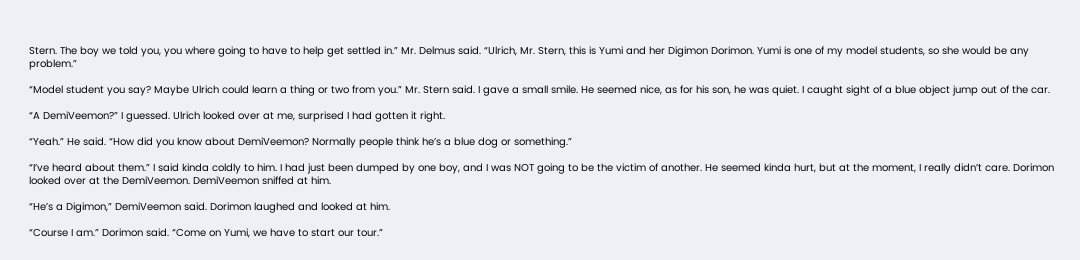Stern. The boy we told you, you where going to have to help get settled in.” Mr. Delmus said. “Ulrich, Mr. Stern, this is Yumi and her Digimon Dorimon. Yumi is one of my model students, so she would be any problem.”

“Model student you say? Maybe Ulrich could learn a thing or two from you.” Mr. Stern said. I gave a small smile. He seemed nice, as for his son, he was quiet. I caught sight of a blue object jump out of the car.

“A DemiVeemon?” I guessed. Ulrich looked over at me, surprised I had gotten it right.

“Yeah.” He said. “How did you know about DemiVeemon? Normally people think he’s a blue dog or something.”

“I’ve heard about them.” I said kinda coldly to him. I had just been dumped by one boy, and I was NOT going to be the victim of another. He seemed kinda hurt, but at the moment, I really didn’t care. Dorimon looked over at the DemiVeemon. DemiVeemon sniffed at him.

“He’s a Digimon,” DemiVeemon said. Dorimon laughed and looked at him.

“Course I am.” Dorimon said. “Come on Yumi, we have to start our tour.”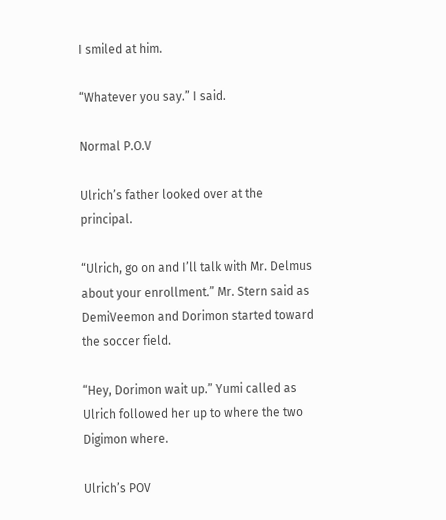I smiled at him.

“Whatever you say.” I said.

Normal P.O.V

Ulrich’s father looked over at the principal.

“Ulrich, go on and I’ll talk with Mr. Delmus about your enrollment.” Mr. Stern said as DemiVeemon and Dorimon started toward the soccer field.

“Hey, Dorimon wait up.” Yumi called as Ulrich followed her up to where the two Digimon where.

Ulrich’s POV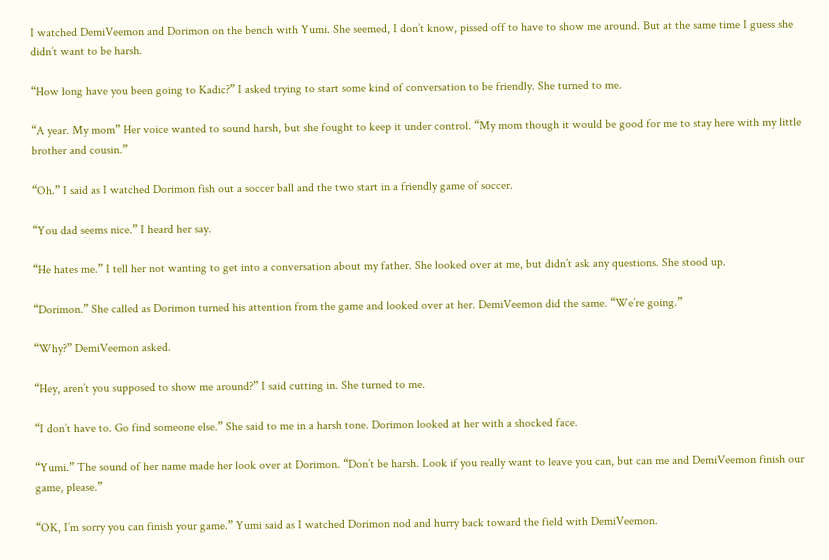I watched DemiVeemon and Dorimon on the bench with Yumi. She seemed, I don’t know, pissed off to have to show me around. But at the same time I guess she didn’t want to be harsh.

“How long have you been going to Kadic?” I asked trying to start some kind of conversation to be friendly. She turned to me.

“A year. My mom” Her voice wanted to sound harsh, but she fought to keep it under control. “My mom though it would be good for me to stay here with my little brother and cousin.”

“Oh.” I said as I watched Dorimon fish out a soccer ball and the two start in a friendly game of soccer.

“You dad seems nice.” I heard her say.

“He hates me.” I tell her not wanting to get into a conversation about my father. She looked over at me, but didn’t ask any questions. She stood up.

“Dorimon.” She called as Dorimon turned his attention from the game and looked over at her. DemiVeemon did the same. “We’re going.”

“Why?” DemiVeemon asked.

“Hey, aren’t you supposed to show me around?” I said cutting in. She turned to me.

“I don’t have to. Go find someone else.” She said to me in a harsh tone. Dorimon looked at her with a shocked face.

“Yumi.” The sound of her name made her look over at Dorimon. “Don’t be harsh. Look if you really want to leave you can, but can me and DemiVeemon finish our game, please.”

“OK, I’m sorry you can finish your game.” Yumi said as I watched Dorimon nod and hurry back toward the field with DemiVeemon.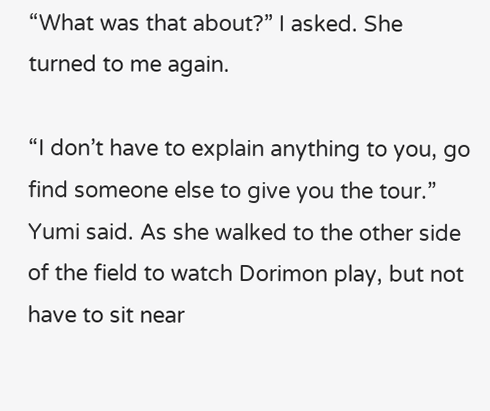“What was that about?” I asked. She turned to me again.

“I don’t have to explain anything to you, go find someone else to give you the tour.” Yumi said. As she walked to the other side of the field to watch Dorimon play, but not have to sit near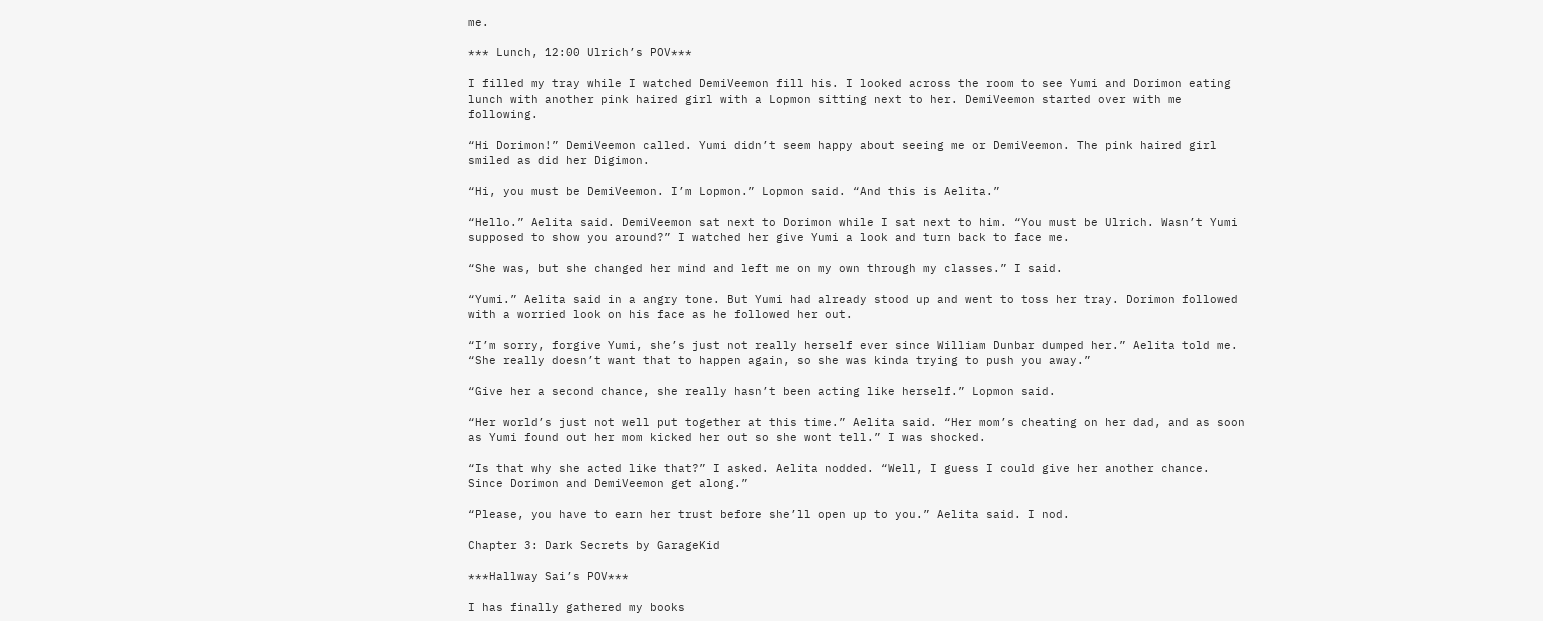me.

*** Lunch, 12:00 Ulrich’s POV***

I filled my tray while I watched DemiVeemon fill his. I looked across the room to see Yumi and Dorimon eating lunch with another pink haired girl with a Lopmon sitting next to her. DemiVeemon started over with me following.

“Hi Dorimon!” DemiVeemon called. Yumi didn’t seem happy about seeing me or DemiVeemon. The pink haired girl smiled as did her Digimon.

“Hi, you must be DemiVeemon. I’m Lopmon.” Lopmon said. “And this is Aelita.”

“Hello.” Aelita said. DemiVeemon sat next to Dorimon while I sat next to him. “You must be Ulrich. Wasn’t Yumi supposed to show you around?” I watched her give Yumi a look and turn back to face me.

“She was, but she changed her mind and left me on my own through my classes.” I said.

“Yumi.” Aelita said in a angry tone. But Yumi had already stood up and went to toss her tray. Dorimon followed with a worried look on his face as he followed her out.

“I’m sorry, forgive Yumi, she’s just not really herself ever since William Dunbar dumped her.” Aelita told me. “She really doesn’t want that to happen again, so she was kinda trying to push you away.”

“Give her a second chance, she really hasn’t been acting like herself.” Lopmon said.

“Her world’s just not well put together at this time.” Aelita said. “Her mom’s cheating on her dad, and as soon as Yumi found out her mom kicked her out so she wont tell.” I was shocked.

“Is that why she acted like that?” I asked. Aelita nodded. “Well, I guess I could give her another chance. Since Dorimon and DemiVeemon get along.”

“Please, you have to earn her trust before she’ll open up to you.” Aelita said. I nod.

Chapter 3: Dark Secrets by GarageKid

***Hallway Sai’s POV***

I has finally gathered my books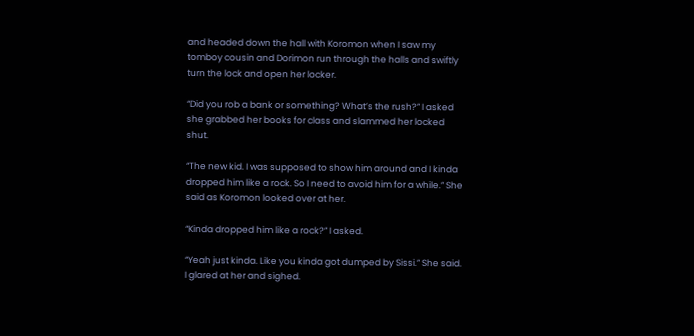and headed down the hall with Koromon when I saw my tomboy cousin and Dorimon run through the halls and swiftly turn the lock and open her locker.

“Did you rob a bank or something? What’s the rush?” I asked she grabbed her books for class and slammed her locked shut.

“The new kid. I was supposed to show him around and I kinda dropped him like a rock. So I need to avoid him for a while.” She said as Koromon looked over at her.

“Kinda dropped him like a rock?” I asked.

“Yeah just kinda. Like you kinda got dumped by Sissi.” She said. I glared at her and sighed.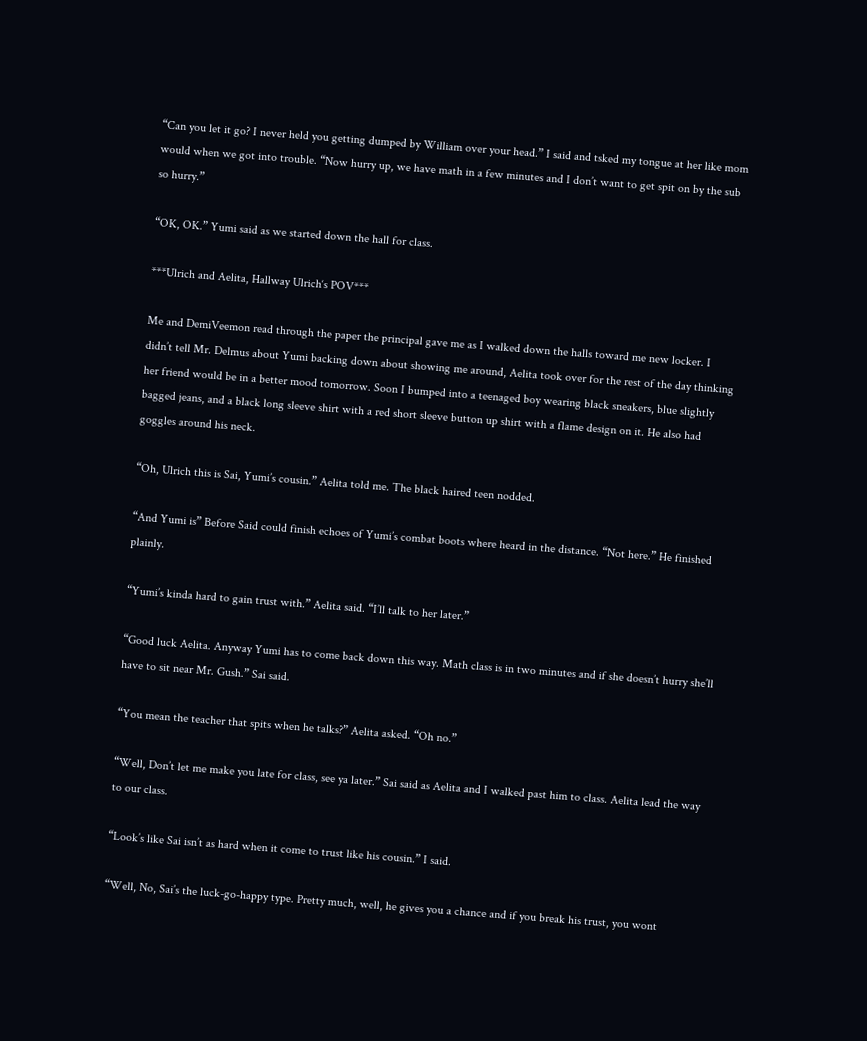“Can you let it go? I never held you getting dumped by William over your head.” I said and tsked my tongue at her like mom would when we got into trouble. “Now hurry up, we have math in a few minutes and I don’t want to get spit on by the sub so hurry.”

“OK, OK.” Yumi said as we started down the hall for class.

***Ulrich and Aelita, Hallway Ulrich‘s POV***

Me and DemiVeemon read through the paper the principal gave me as I walked down the halls toward me new locker. I didn’t tell Mr. Delmus about Yumi backing down about showing me around, Aelita took over for the rest of the day thinking her friend would be in a better mood tomorrow. Soon I bumped into a teenaged boy wearing black sneakers, blue slightly bagged jeans, and a black long sleeve shirt with a red short sleeve button up shirt with a flame design on it. He also had goggles around his neck.

“Oh, Ulrich this is Sai, Yumi’s cousin.” Aelita told me. The black haired teen nodded.

“And Yumi is” Before Said could finish echoes of Yumi’s combat boots where heard in the distance. “Not here.” He finished plainly.

“Yumi’s kinda hard to gain trust with.” Aelita said. “I’ll talk to her later.”

“Good luck Aelita. Anyway Yumi has to come back down this way. Math class is in two minutes and if she doesn’t hurry she’ll have to sit near Mr. Gush.” Sai said.

“You mean the teacher that spits when he talks?” Aelita asked. “Oh no.”

“Well, Don’t let me make you late for class, see ya later.” Sai said as Aelita and I walked past him to class. Aelita lead the way to our class.

“Look’s like Sai isn’t as hard when it come to trust like his cousin.” I said.

“Well, No, Sai’s the luck-go-happy type. Pretty much, well, he gives you a chance and if you break his trust, you wont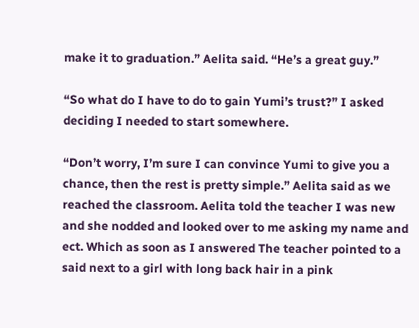make it to graduation.” Aelita said. “He’s a great guy.”

“So what do I have to do to gain Yumi’s trust?” I asked deciding I needed to start somewhere.

“Don’t worry, I’m sure I can convince Yumi to give you a chance, then the rest is pretty simple.” Aelita said as we reached the classroom. Aelita told the teacher I was new and she nodded and looked over to me asking my name and ect. Which as soon as I answered The teacher pointed to a said next to a girl with long back hair in a pink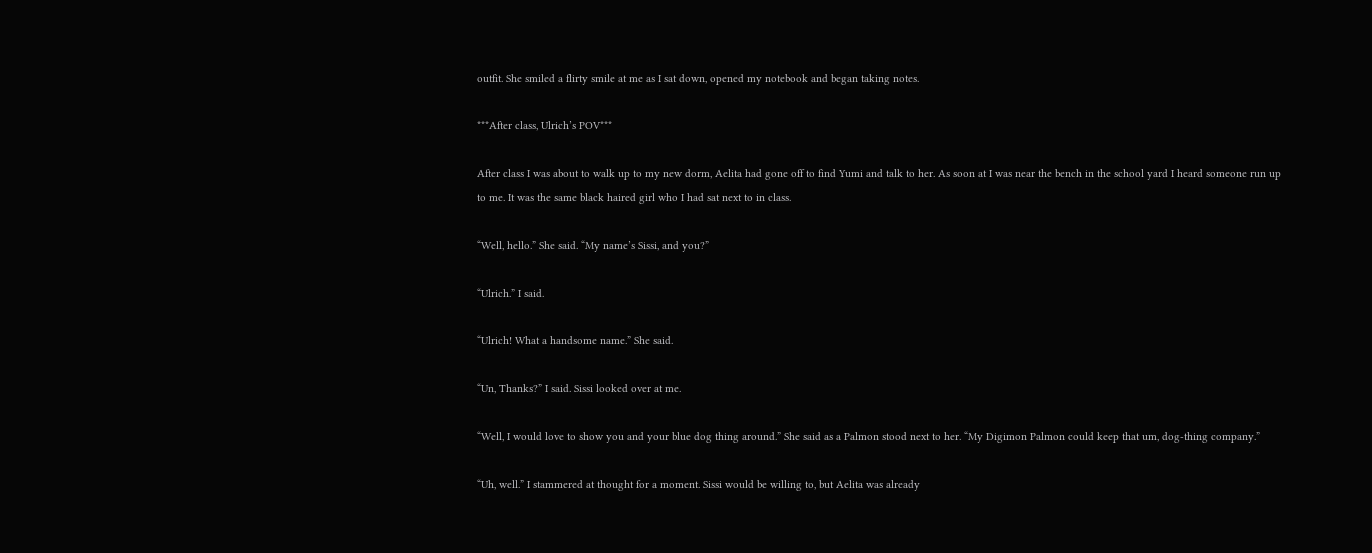outfit. She smiled a flirty smile at me as I sat down, opened my notebook and began taking notes.

***After class, Ulrich’s POV***

After class I was about to walk up to my new dorm, Aelita had gone off to find Yumi and talk to her. As soon at I was near the bench in the school yard I heard someone run up to me. It was the same black haired girl who I had sat next to in class.

“Well, hello.” She said. “My name’s Sissi, and you?”

“Ulrich.” I said.

“Ulrich! What a handsome name.” She said.

“Un, Thanks?” I said. Sissi looked over at me.

“Well, I would love to show you and your blue dog thing around.” She said as a Palmon stood next to her. “My Digimon Palmon could keep that um, dog-thing company.”

“Uh, well.” I stammered at thought for a moment. Sissi would be willing to, but Aelita was already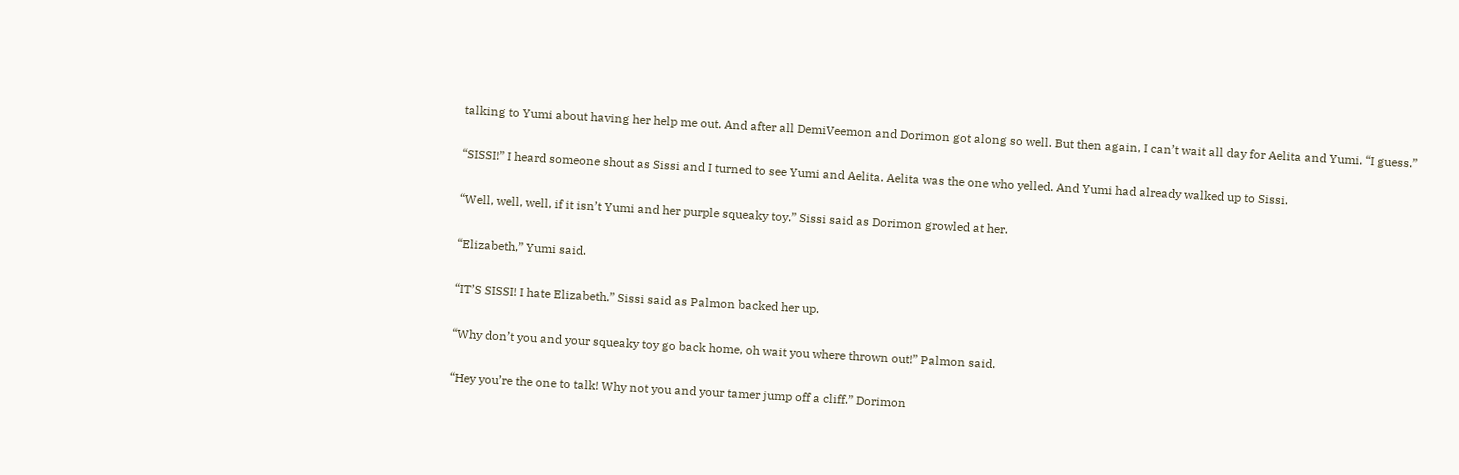talking to Yumi about having her help me out. And after all DemiVeemon and Dorimon got along so well. But then again, I can’t wait all day for Aelita and Yumi. “I guess.”

“SISSI!” I heard someone shout as Sissi and I turned to see Yumi and Aelita. Aelita was the one who yelled. And Yumi had already walked up to Sissi.

“Well, well, well, if it isn’t Yumi and her purple squeaky toy.” Sissi said as Dorimon growled at her.

“Elizabeth,” Yumi said.

“IT’S SISSI! I hate Elizabeth.” Sissi said as Palmon backed her up.

“Why don’t you and your squeaky toy go back home, oh wait you where thrown out!” Palmon said.

“Hey you’re the one to talk! Why not you and your tamer jump off a cliff.” Dorimon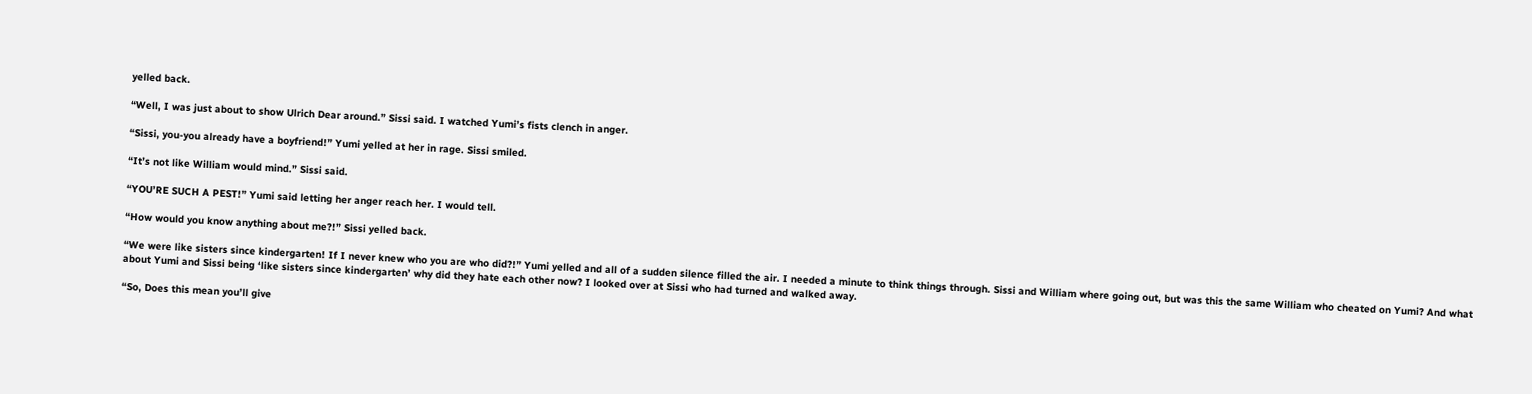yelled back.

“Well, I was just about to show Ulrich Dear around.” Sissi said. I watched Yumi’s fists clench in anger.

“Sissi, you-you already have a boyfriend!” Yumi yelled at her in rage. Sissi smiled.

“It’s not like William would mind.” Sissi said.

“YOU’RE SUCH A PEST!” Yumi said letting her anger reach her. I would tell.

“How would you know anything about me?!” Sissi yelled back.

“We were like sisters since kindergarten! If I never knew who you are who did?!” Yumi yelled and all of a sudden silence filled the air. I needed a minute to think things through. Sissi and William where going out, but was this the same William who cheated on Yumi? And what about Yumi and Sissi being ‘like sisters since kindergarten’ why did they hate each other now? I looked over at Sissi who had turned and walked away.

“So, Does this mean you’ll give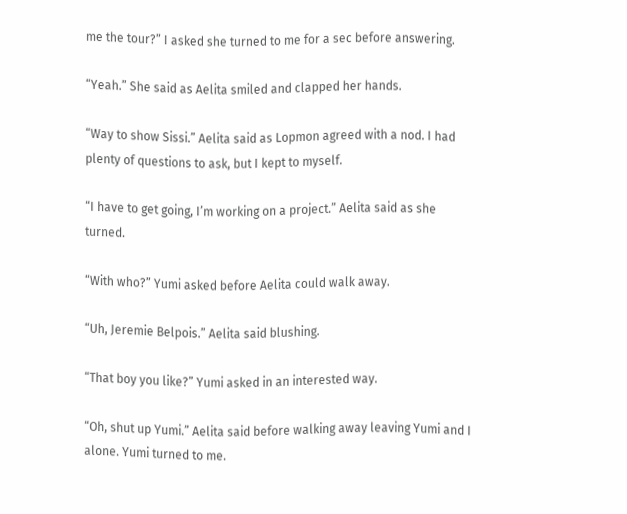me the tour?” I asked she turned to me for a sec before answering.

“Yeah.” She said as Aelita smiled and clapped her hands.

“Way to show Sissi.” Aelita said as Lopmon agreed with a nod. I had plenty of questions to ask, but I kept to myself.

“I have to get going, I’m working on a project.” Aelita said as she turned.

“With who?” Yumi asked before Aelita could walk away.

“Uh, Jeremie Belpois.” Aelita said blushing.

“That boy you like?” Yumi asked in an interested way.

“Oh, shut up Yumi.” Aelita said before walking away leaving Yumi and I alone. Yumi turned to me.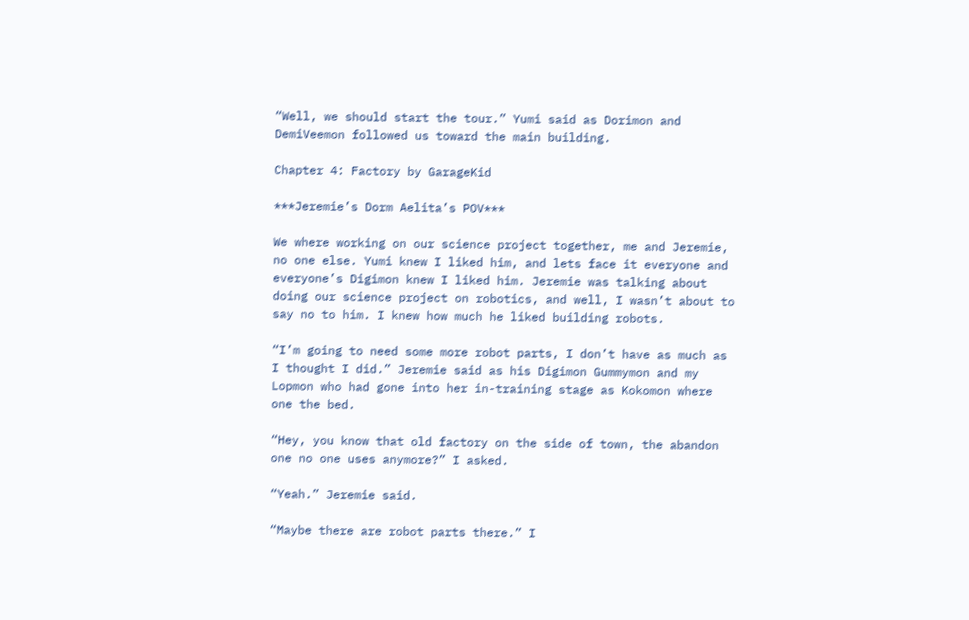“Well, we should start the tour.” Yumi said as Dorimon and DemiVeemon followed us toward the main building.

Chapter 4: Factory by GarageKid

***Jeremie’s Dorm Aelita’s POV***

We where working on our science project together, me and Jeremie, no one else. Yumi knew I liked him, and lets face it everyone and everyone’s Digimon knew I liked him. Jeremie was talking about doing our science project on robotics, and well, I wasn’t about to say no to him. I knew how much he liked building robots.

“I’m going to need some more robot parts, I don’t have as much as I thought I did.” Jeremie said as his Digimon Gummymon and my Lopmon who had gone into her in-training stage as Kokomon where one the bed.

“Hey, you know that old factory on the side of town, the abandon one no one uses anymore?” I asked.

“Yeah.” Jeremie said.

“Maybe there are robot parts there.” I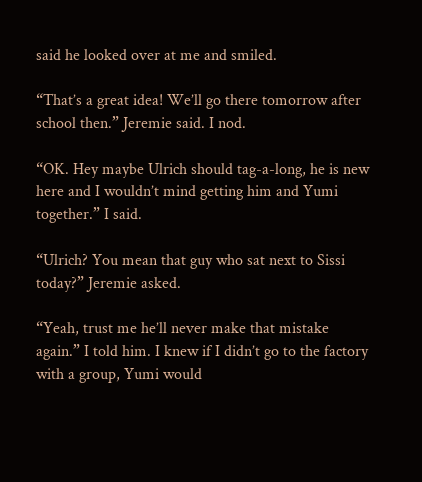said he looked over at me and smiled.

“That’s a great idea! We’ll go there tomorrow after school then.” Jeremie said. I nod.

“OK. Hey maybe Ulrich should tag-a-long, he is new here and I wouldn’t mind getting him and Yumi together.” I said.

“Ulrich? You mean that guy who sat next to Sissi today?” Jeremie asked.

“Yeah, trust me he’ll never make that mistake again.” I told him. I knew if I didn’t go to the factory with a group, Yumi would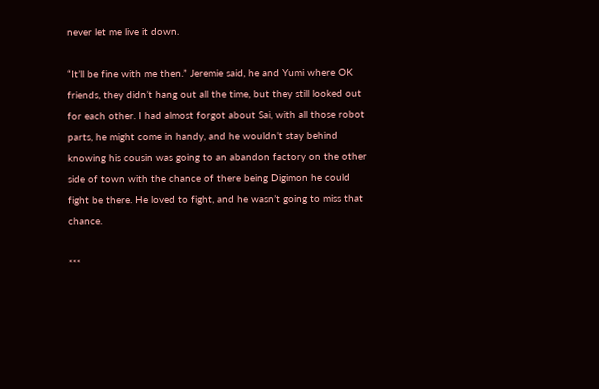never let me live it down.

“It’ll be fine with me then.” Jeremie said, he and Yumi where OK friends, they didn’t hang out all the time, but they still looked out for each other. I had almost forgot about Sai, with all those robot parts, he might come in handy, and he wouldn’t stay behind knowing his cousin was going to an abandon factory on the other side of town with the chance of there being Digimon he could fight be there. He loved to fight, and he wasn’t going to miss that chance.

***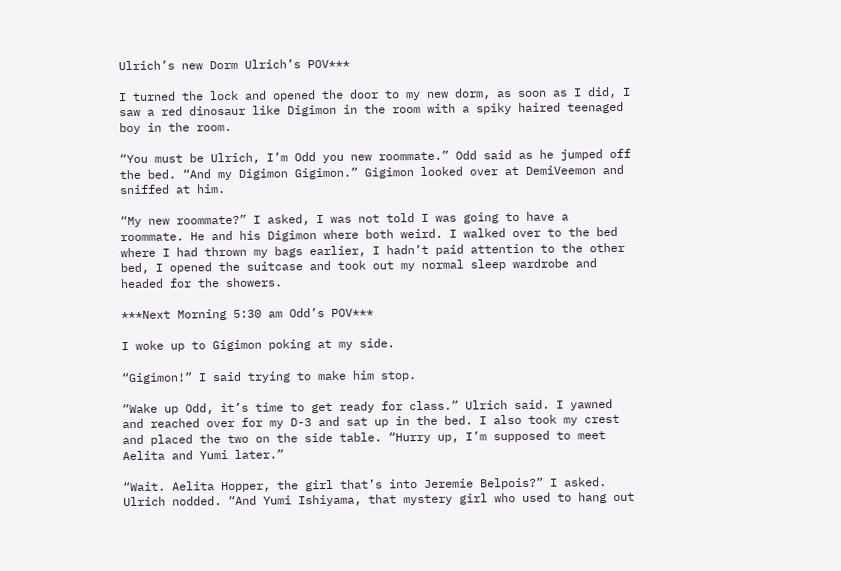Ulrich’s new Dorm Ulrich’s POV***

I turned the lock and opened the door to my new dorm, as soon as I did, I saw a red dinosaur like Digimon in the room with a spiky haired teenaged boy in the room.

“You must be Ulrich, I’m Odd you new roommate.” Odd said as he jumped off the bed. “And my Digimon Gigimon.” Gigimon looked over at DemiVeemon and sniffed at him.

“My new roommate?” I asked, I was not told I was going to have a roommate. He and his Digimon where both weird. I walked over to the bed where I had thrown my bags earlier, I hadn’t paid attention to the other bed, I opened the suitcase and took out my normal sleep wardrobe and headed for the showers.

***Next Morning 5:30 am Odd’s POV***

I woke up to Gigimon poking at my side.

“Gigimon!” I said trying to make him stop.

“Wake up Odd, it’s time to get ready for class.” Ulrich said. I yawned and reached over for my D-3 and sat up in the bed. I also took my crest and placed the two on the side table. “Hurry up, I’m supposed to meet Aelita and Yumi later.”

“Wait. Aelita Hopper, the girl that’s into Jeremie Belpois?” I asked. Ulrich nodded. “And Yumi Ishiyama, that mystery girl who used to hang out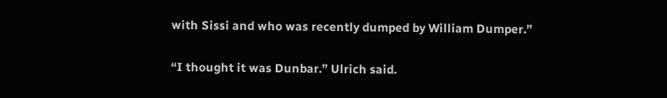with Sissi and who was recently dumped by William Dumper.”

“I thought it was Dunbar.” Ulrich said.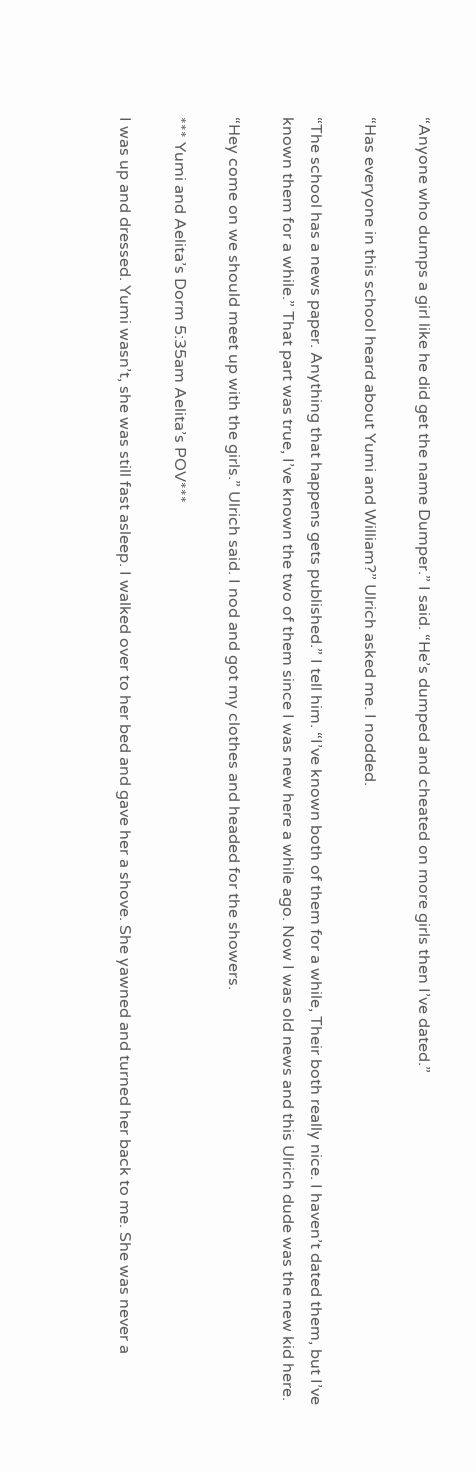“Anyone who dumps a girl like he did get the name Dumper.” I said. “He’s dumped and cheated on more girls then I’ve dated.”

“Has everyone in this school heard about Yumi and William?” Ulrich asked me. I nodded.

“The school has a news paper. Anything that happens gets published.” I tell him. “I’ve known both of them for a while, Their both really nice. I haven’t dated them, but I’ve known them for a while.” That part was true, I’ve known the two of them since I was new here a while ago. Now I was old news and this Ulrich dude was the new kid here.

“Hey come on we should meet up with the girls.” Ulrich said. I nod and got my clothes and headed for the showers.

*** Yumi and Aelita’s Dorm 5:35am Aelita’s POV***

I was up and dressed. Yumi wasn’t, she was still fast asleep. I walked over to her bed and gave her a shove. She yawned and turned her back to me. She was never a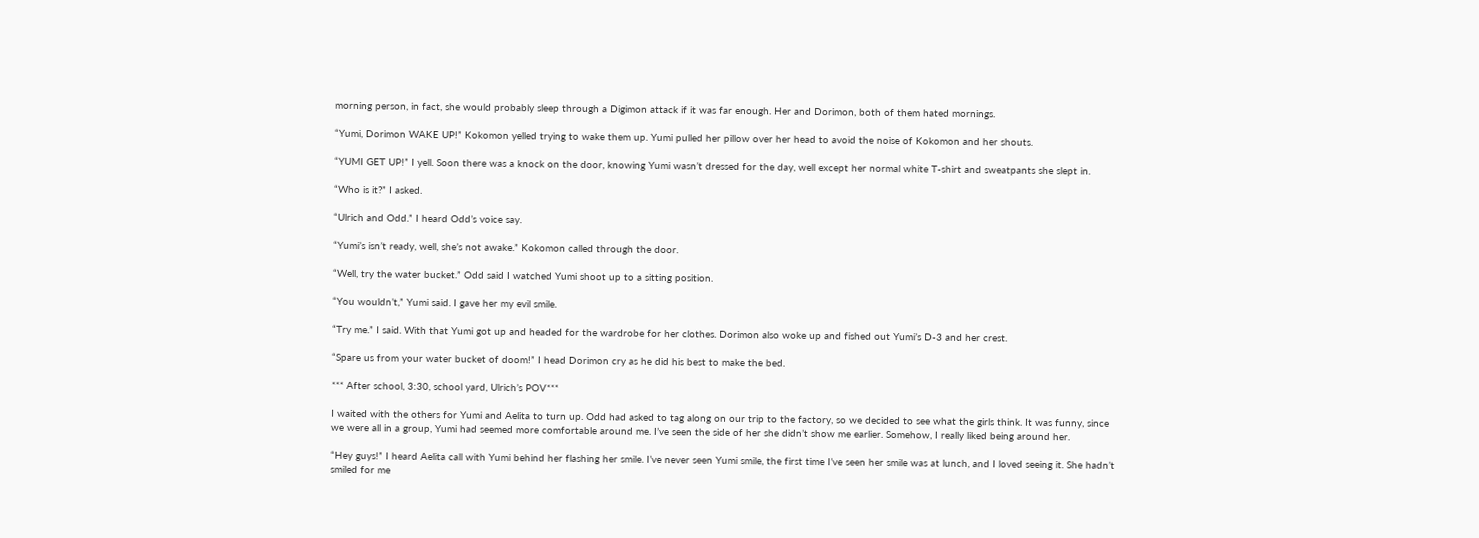morning person, in fact, she would probably sleep through a Digimon attack if it was far enough. Her and Dorimon, both of them hated mornings.

“Yumi, Dorimon WAKE UP!” Kokomon yelled trying to wake them up. Yumi pulled her pillow over her head to avoid the noise of Kokomon and her shouts.

“YUMI GET UP!” I yell. Soon there was a knock on the door, knowing Yumi wasn’t dressed for the day, well except her normal white T-shirt and sweatpants she slept in.

“Who is it?” I asked.

“Ulrich and Odd.” I heard Odd’s voice say.

“Yumi’s isn’t ready, well, she’s not awake.” Kokomon called through the door.

“Well, try the water bucket.” Odd said I watched Yumi shoot up to a sitting position.

“You wouldn’t,” Yumi said. I gave her my evil smile.

“Try me.” I said. With that Yumi got up and headed for the wardrobe for her clothes. Dorimon also woke up and fished out Yumi’s D-3 and her crest.

“Spare us from your water bucket of doom!” I head Dorimon cry as he did his best to make the bed.

*** After school, 3:30, school yard, Ulrich’s POV***

I waited with the others for Yumi and Aelita to turn up. Odd had asked to tag along on our trip to the factory, so we decided to see what the girls think. It was funny, since we were all in a group, Yumi had seemed more comfortable around me. I’ve seen the side of her she didn’t show me earlier. Somehow, I really liked being around her.

“Hey guys!” I heard Aelita call with Yumi behind her flashing her smile. I’ve never seen Yumi smile, the first time I’ve seen her smile was at lunch, and I loved seeing it. She hadn’t smiled for me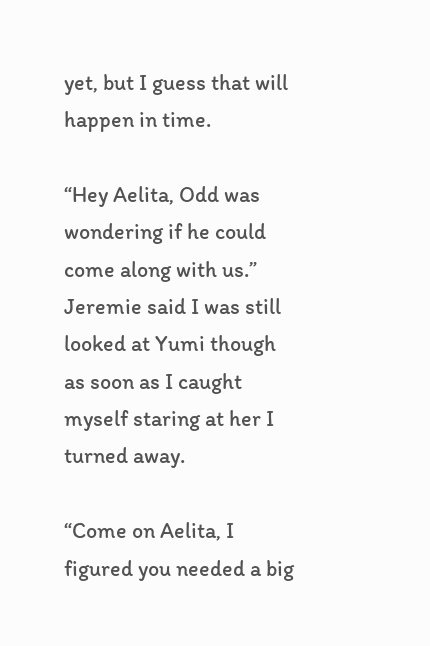yet, but I guess that will happen in time.

“Hey Aelita, Odd was wondering if he could come along with us.” Jeremie said I was still looked at Yumi though as soon as I caught myself staring at her I turned away.

“Come on Aelita, I figured you needed a big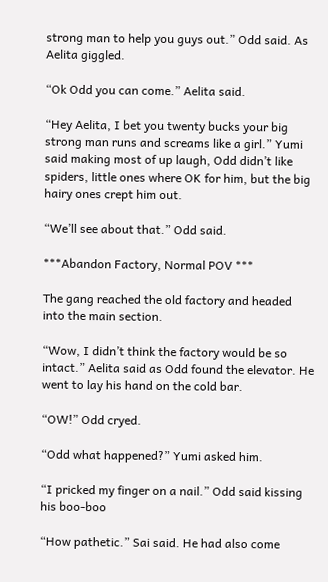strong man to help you guys out.” Odd said. As Aelita giggled.

“Ok Odd you can come.” Aelita said.

“Hey Aelita, I bet you twenty bucks your big strong man runs and screams like a girl.” Yumi said making most of up laugh, Odd didn’t like spiders, little ones where OK for him, but the big hairy ones crept him out.

“We’ll see about that.” Odd said.

***Abandon Factory, Normal POV ***

The gang reached the old factory and headed into the main section.

“Wow, I didn’t think the factory would be so intact.” Aelita said as Odd found the elevator. He went to lay his hand on the cold bar.

“OW!” Odd cryed.

“Odd what happened?” Yumi asked him.

“I pricked my finger on a nail.” Odd said kissing his boo-boo

“How pathetic.” Sai said. He had also come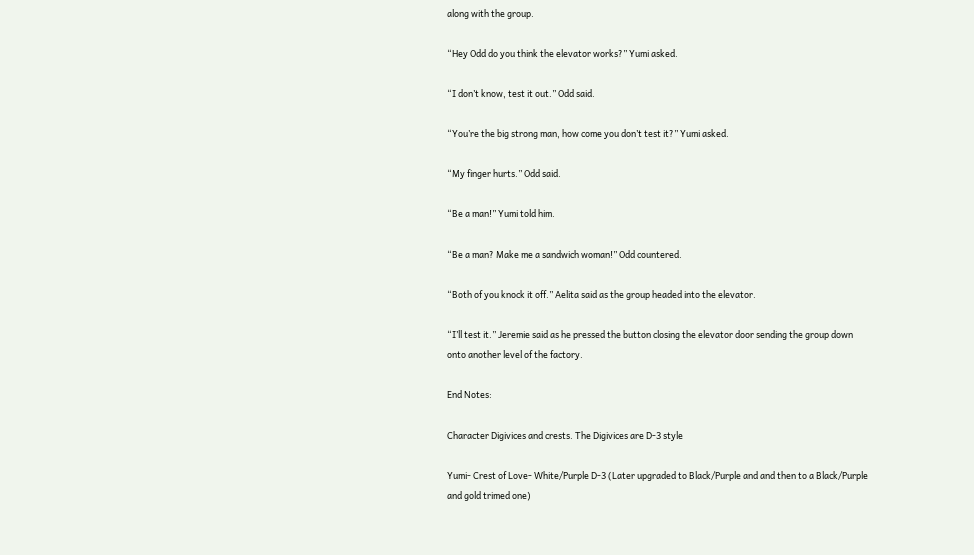along with the group.

“Hey Odd do you think the elevator works?” Yumi asked.

“I don’t know, test it out.” Odd said.

“You’re the big strong man, how come you don’t test it?” Yumi asked.

“My finger hurts.” Odd said.

“Be a man!” Yumi told him.

“Be a man? Make me a sandwich woman!” Odd countered.

“Both of you knock it off.” Aelita said as the group headed into the elevator.

“I’ll test it.” Jeremie said as he pressed the button closing the elevator door sending the group down onto another level of the factory.

End Notes:

Character Digivices and crests. The Digivices are D-3 style

Yumi- Crest of Love- White/Purple D-3 (Later upgraded to Black/Purple and and then to a Black/Purple and gold trimed one)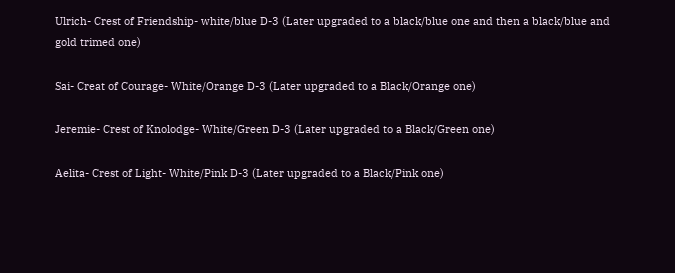Ulrich- Crest of Friendship- white/blue D-3 (Later upgraded to a black/blue one and then a black/blue and gold trimed one)

Sai- Creat of Courage- White/Orange D-3 (Later upgraded to a Black/Orange one)

Jeremie- Crest of Knolodge- White/Green D-3 (Later upgraded to a Black/Green one)

Aelita- Crest of Light- White/Pink D-3 (Later upgraded to a Black/Pink one)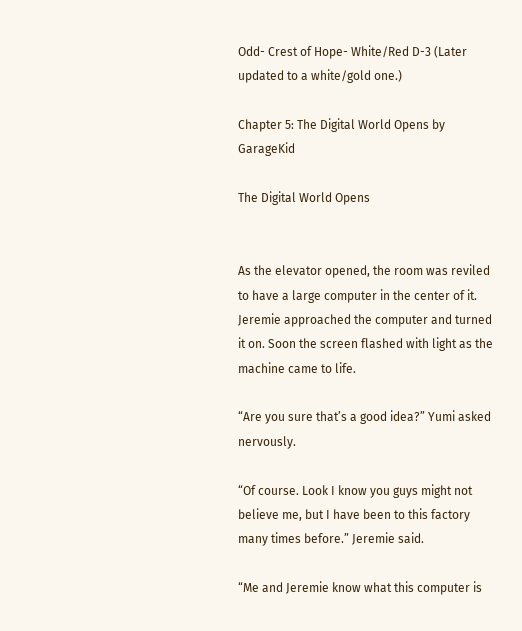Odd- Crest of Hope- White/Red D-3 (Later updated to a white/gold one.)

Chapter 5: The Digital World Opens by GarageKid

The Digital World Opens


As the elevator opened, the room was reviled to have a large computer in the center of it. Jeremie approached the computer and turned it on. Soon the screen flashed with light as the machine came to life.

“Are you sure that’s a good idea?” Yumi asked nervously.

“Of course. Look I know you guys might not believe me, but I have been to this factory many times before.” Jeremie said.

“Me and Jeremie know what this computer is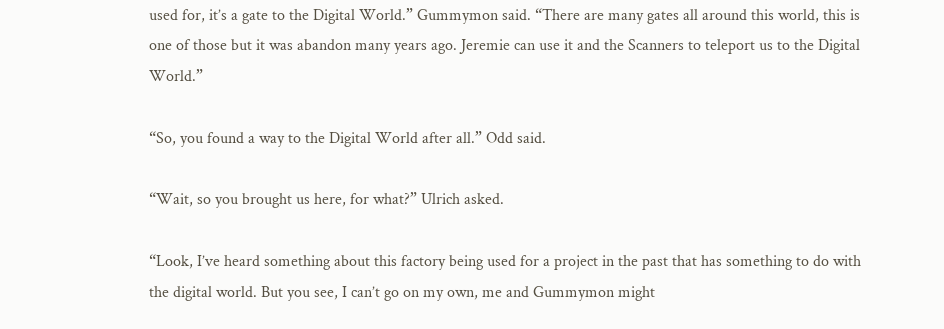used for, it’s a gate to the Digital World.” Gummymon said. “There are many gates all around this world, this is one of those but it was abandon many years ago. Jeremie can use it and the Scanners to teleport us to the Digital World.”

“So, you found a way to the Digital World after all.” Odd said.

“Wait, so you brought us here, for what?” Ulrich asked.

“Look, I’ve heard something about this factory being used for a project in the past that has something to do with the digital world. But you see, I can’t go on my own, me and Gummymon might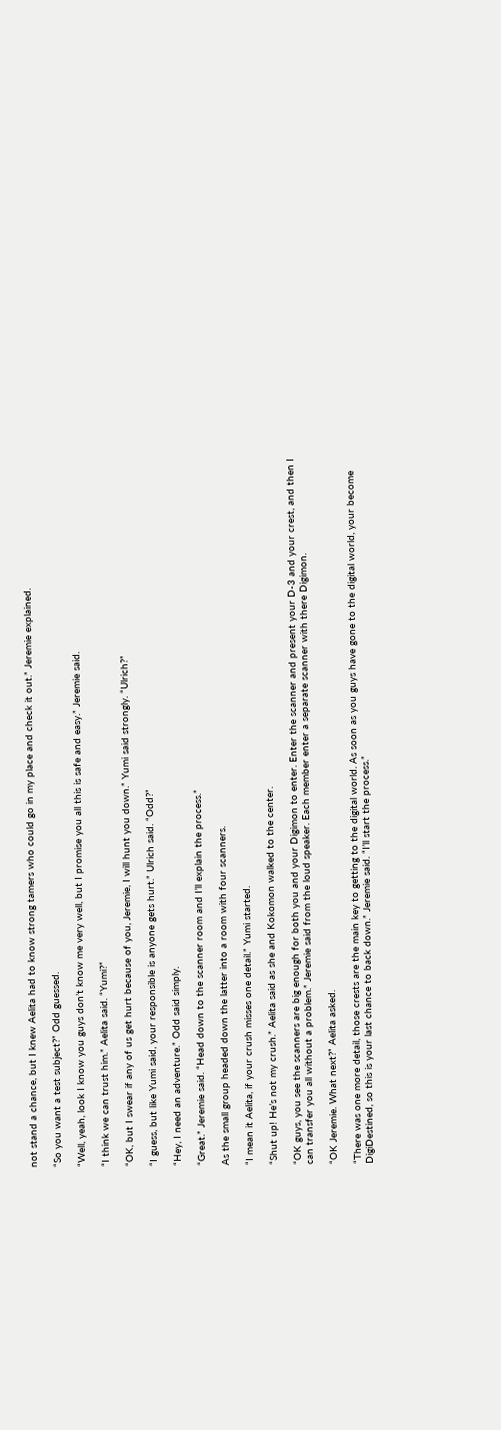not stand a chance, but I knew Aelita had to know strong tamers who could go in my place and check it out.” Jeremie explained.

“So you want a test subject?” Odd guessed.

“Well, yeah, look I know you guys don’t know me very well, but I promise you all this is safe and easy.” Jeremie said.

“I think we can trust him.” Aelita said. “Yumi?”

“OK, but I swear if any of us get hurt because of you, Jeremie, I will hunt you down.” Yumi said strongly. “Ulrich?”

“I guess, but like Yumi said, your responsible is anyone gets hurt.” Ulrich said. “Odd?”

“Hey, I need an adventure.” Odd said simply.

“Great.” Jeremie said. “Head down to the scanner room and I’ll explain the process.”

As the small group headed down the latter into a room with four scanners.

“I mean it Aelita, if your crush misses one detail.” Yumi started.

“Shut up! He’s not my crush.” Aelita said as she and Kokomon walked to the center.

“OK guys, you see the scanners are big enough for both you and your Digimon to enter. Enter the scanner and present your D-3 and your crest, and then I can transfer you all without a problem.” Jeremie said from the loud speaker. Each member enter a separate scanner with there Digimon.

“OK Jeremie. What next?” Aelita asked.

“There was one more detail, those crests are the main key to getting to the digital world. As soon as you guys have gone to the digital world, your become DigiDestined, so this is your last chance to back down.” Jeremie said. “I’ll start the process.”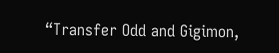“Transfer Odd and Gigimon,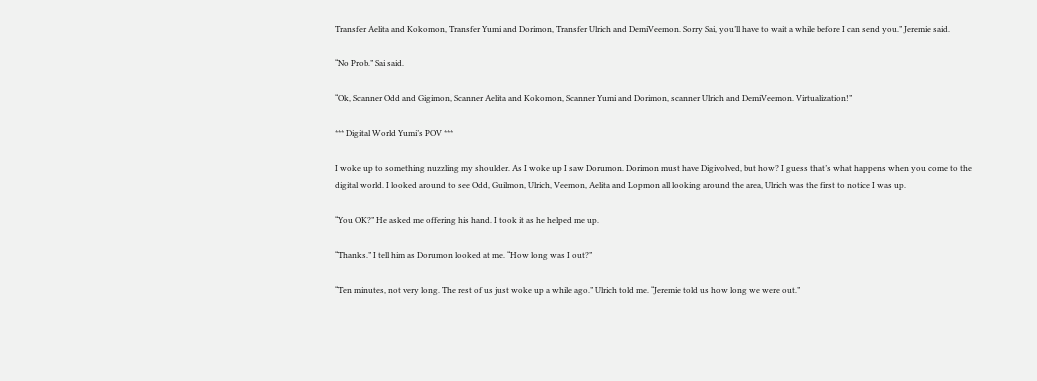Transfer Aelita and Kokomon, Transfer Yumi and Dorimon, Transfer Ulrich and DemiVeemon. Sorry Sai, you’ll have to wait a while before I can send you.” Jeremie said.

“No Prob.” Sai said.

“Ok, Scanner Odd and Gigimon, Scanner Aelita and Kokomon, Scanner Yumi and Dorimon, scanner Ulrich and DemiVeemon. Virtualization!”

*** Digital World Yumi’s POV ***

I woke up to something nuzzling my shoulder. As I woke up I saw Dorumon. Dorimon must have Digivolved, but how? I guess that’s what happens when you come to the digital world. I looked around to see Odd, Guilmon, Ulrich, Veemon, Aelita and Lopmon all looking around the area, Ulrich was the first to notice I was up.

“You OK?” He asked me offering his hand. I took it as he helped me up.

“Thanks.” I tell him as Dorumon looked at me. “How long was I out?”

“Ten minutes, not very long. The rest of us just woke up a while ago.” Ulrich told me. “Jeremie told us how long we were out.”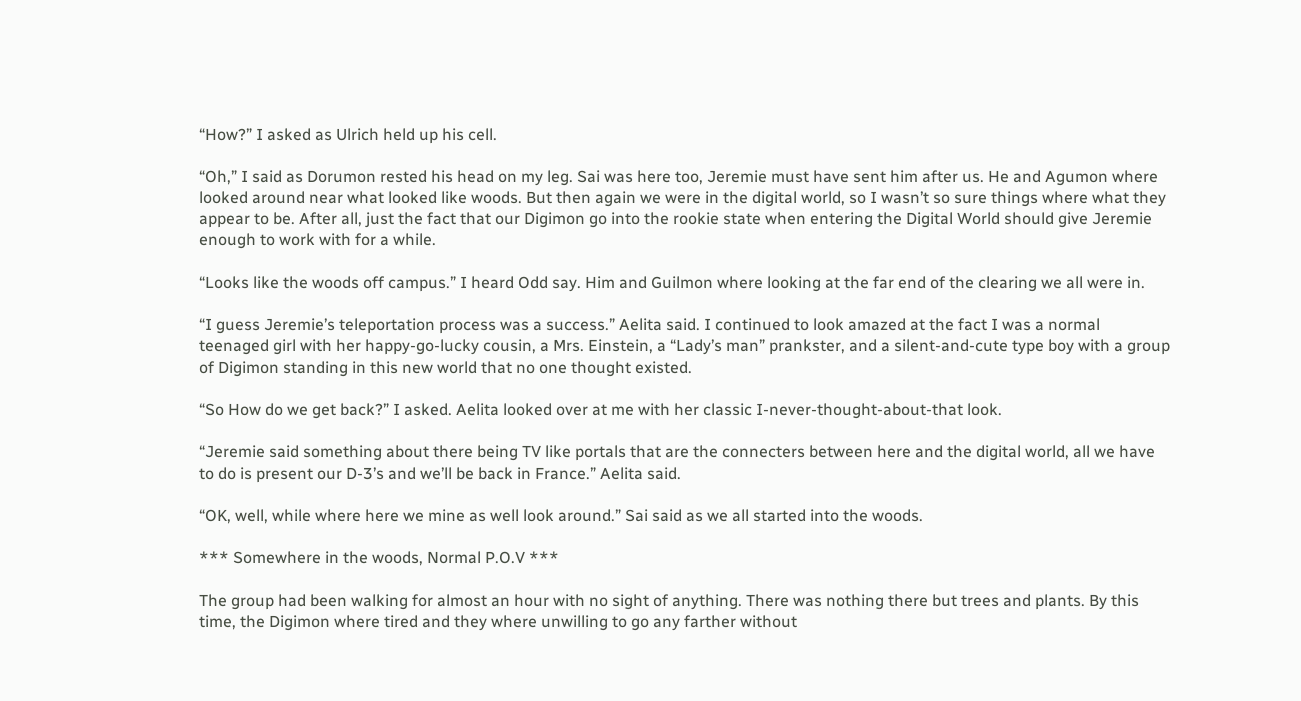“How?” I asked as Ulrich held up his cell.

“Oh,” I said as Dorumon rested his head on my leg. Sai was here too, Jeremie must have sent him after us. He and Agumon where looked around near what looked like woods. But then again we were in the digital world, so I wasn’t so sure things where what they appear to be. After all, just the fact that our Digimon go into the rookie state when entering the Digital World should give Jeremie enough to work with for a while.

“Looks like the woods off campus.” I heard Odd say. Him and Guilmon where looking at the far end of the clearing we all were in.

“I guess Jeremie’s teleportation process was a success.” Aelita said. I continued to look amazed at the fact I was a normal teenaged girl with her happy-go-lucky cousin, a Mrs. Einstein, a “Lady’s man” prankster, and a silent-and-cute type boy with a group of Digimon standing in this new world that no one thought existed.

“So How do we get back?” I asked. Aelita looked over at me with her classic I-never-thought-about-that look.

“Jeremie said something about there being TV like portals that are the connecters between here and the digital world, all we have to do is present our D-3’s and we’ll be back in France.” Aelita said.

“OK, well, while where here we mine as well look around.” Sai said as we all started into the woods.

*** Somewhere in the woods, Normal P.O.V ***

The group had been walking for almost an hour with no sight of anything. There was nothing there but trees and plants. By this time, the Digimon where tired and they where unwilling to go any farther without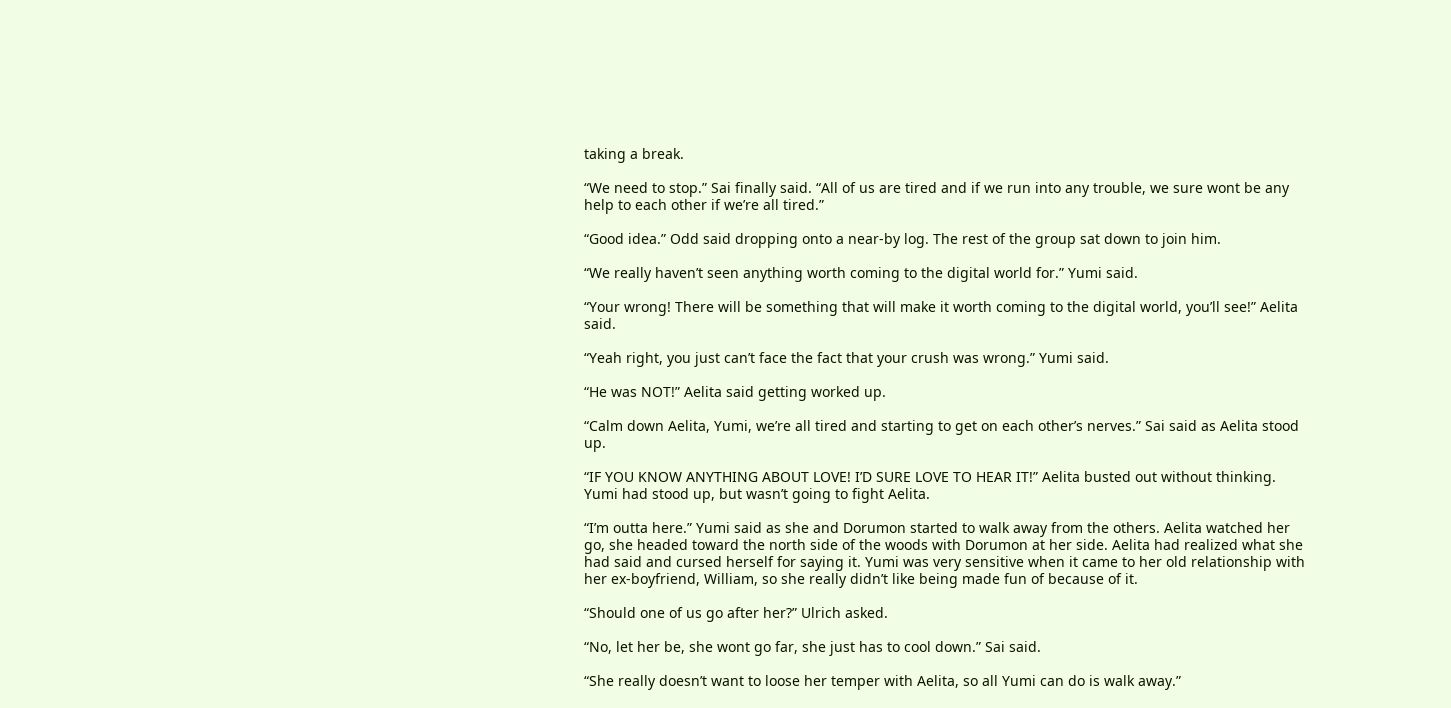taking a break.

“We need to stop.” Sai finally said. “All of us are tired and if we run into any trouble, we sure wont be any help to each other if we’re all tired.”

“Good idea.” Odd said dropping onto a near-by log. The rest of the group sat down to join him.

“We really haven’t seen anything worth coming to the digital world for.” Yumi said.

“Your wrong! There will be something that will make it worth coming to the digital world, you’ll see!” Aelita said.

“Yeah right, you just can’t face the fact that your crush was wrong.” Yumi said.

“He was NOT!” Aelita said getting worked up.

“Calm down Aelita, Yumi, we’re all tired and starting to get on each other’s nerves.” Sai said as Aelita stood up.

“IF YOU KNOW ANYTHING ABOUT LOVE! I’D SURE LOVE TO HEAR IT!” Aelita busted out without thinking. Yumi had stood up, but wasn’t going to fight Aelita.

“I’m outta here.” Yumi said as she and Dorumon started to walk away from the others. Aelita watched her go, she headed toward the north side of the woods with Dorumon at her side. Aelita had realized what she had said and cursed herself for saying it. Yumi was very sensitive when it came to her old relationship with her ex-boyfriend, William, so she really didn’t like being made fun of because of it.

“Should one of us go after her?” Ulrich asked.

“No, let her be, she wont go far, she just has to cool down.” Sai said.

“She really doesn’t want to loose her temper with Aelita, so all Yumi can do is walk away.”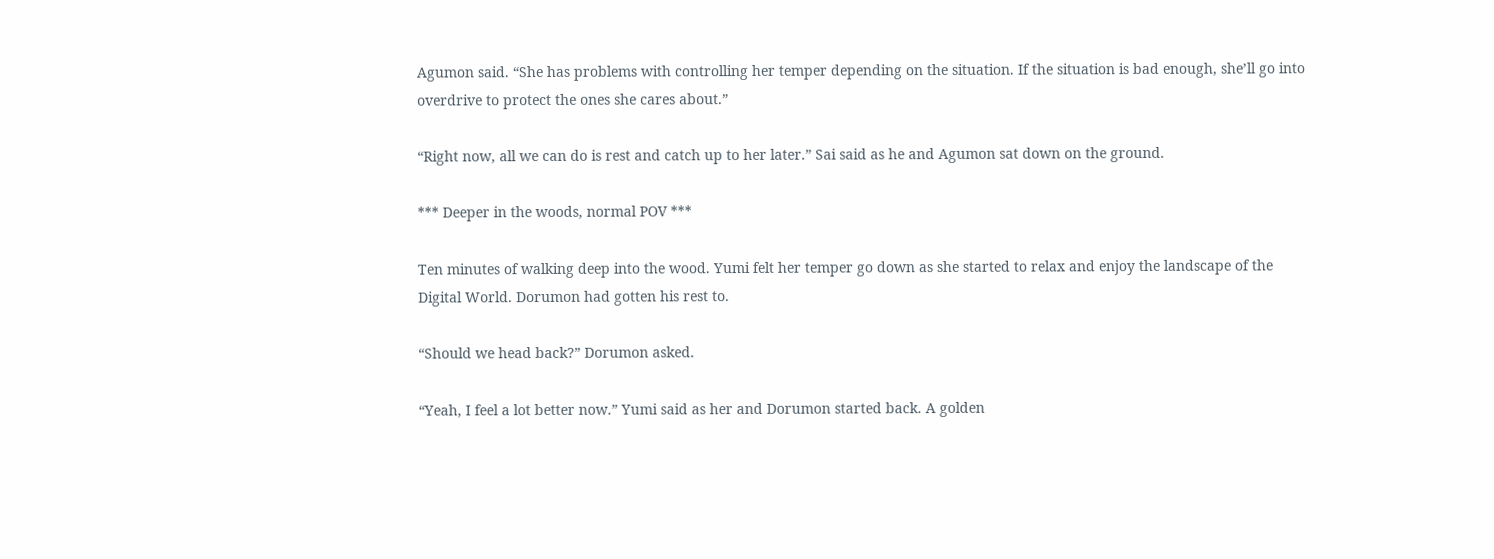Agumon said. “She has problems with controlling her temper depending on the situation. If the situation is bad enough, she’ll go into overdrive to protect the ones she cares about.”

“Right now, all we can do is rest and catch up to her later.” Sai said as he and Agumon sat down on the ground.

*** Deeper in the woods, normal POV ***

Ten minutes of walking deep into the wood. Yumi felt her temper go down as she started to relax and enjoy the landscape of the Digital World. Dorumon had gotten his rest to.

“Should we head back?” Dorumon asked.

“Yeah, I feel a lot better now.” Yumi said as her and Dorumon started back. A golden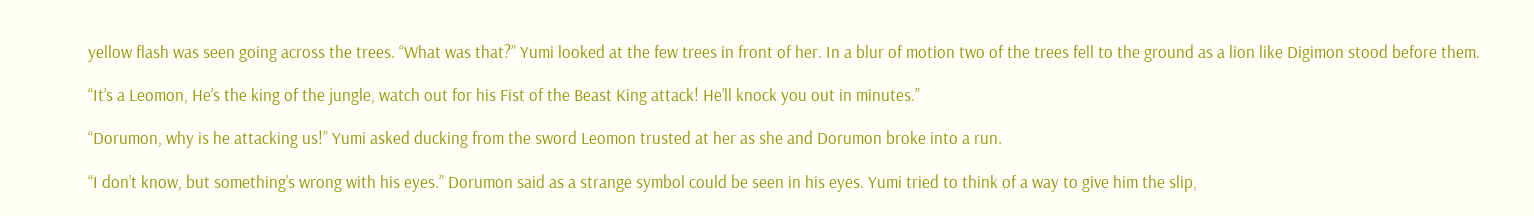yellow flash was seen going across the trees. “What was that?” Yumi looked at the few trees in front of her. In a blur of motion two of the trees fell to the ground as a lion like Digimon stood before them.

“It’s a Leomon, He’s the king of the jungle, watch out for his Fist of the Beast King attack! He’ll knock you out in minutes.”

“Dorumon, why is he attacking us!” Yumi asked ducking from the sword Leomon trusted at her as she and Dorumon broke into a run.

“I don’t know, but something’s wrong with his eyes.” Dorumon said as a strange symbol could be seen in his eyes. Yumi tried to think of a way to give him the slip,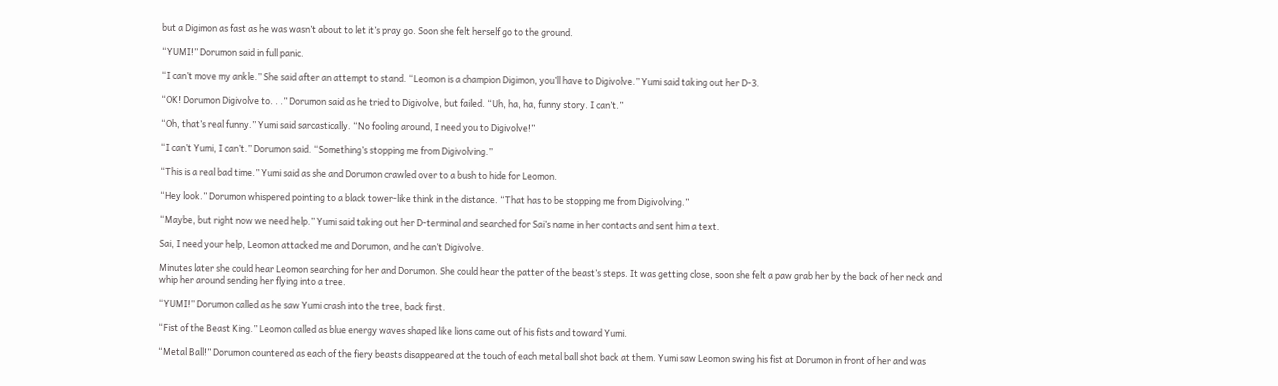but a Digimon as fast as he was wasn’t about to let it’s pray go. Soon she felt herself go to the ground.

“YUMI!” Dorumon said in full panic.

“I can’t move my ankle.” She said after an attempt to stand. “Leomon is a champion Digimon, you’ll have to Digivolve.” Yumi said taking out her D-3.

“OK! Dorumon Digivolve to. . .” Dorumon said as he tried to Digivolve, but failed. “Uh, ha, ha, funny story. I can’t.”

“Oh, that’s real funny.” Yumi said sarcastically. “No fooling around, I need you to Digivolve!”

“I can’t Yumi, I can’t.” Dorumon said. “Something’s stopping me from Digivolving.”

“This is a real bad time.” Yumi said as she and Dorumon crawled over to a bush to hide for Leomon.

“Hey look.” Dorumon whispered pointing to a black tower-like think in the distance. “That has to be stopping me from Digivolving.”

“Maybe, but right now we need help.” Yumi said taking out her D-terminal and searched for Sai’s name in her contacts and sent him a text.

Sai, I need your help, Leomon attacked me and Dorumon, and he can’t Digivolve.

Minutes later she could hear Leomon searching for her and Dorumon. She could hear the patter of the beast’s steps. It was getting close, soon she felt a paw grab her by the back of her neck and whip her around sending her flying into a tree.

“YUMI!” Dorumon called as he saw Yumi crash into the tree, back first.

“Fist of the Beast King.” Leomon called as blue energy waves shaped like lions came out of his fists and toward Yumi.

“Metal Ball!” Dorumon countered as each of the fiery beasts disappeared at the touch of each metal ball shot back at them. Yumi saw Leomon swing his fist at Dorumon in front of her and was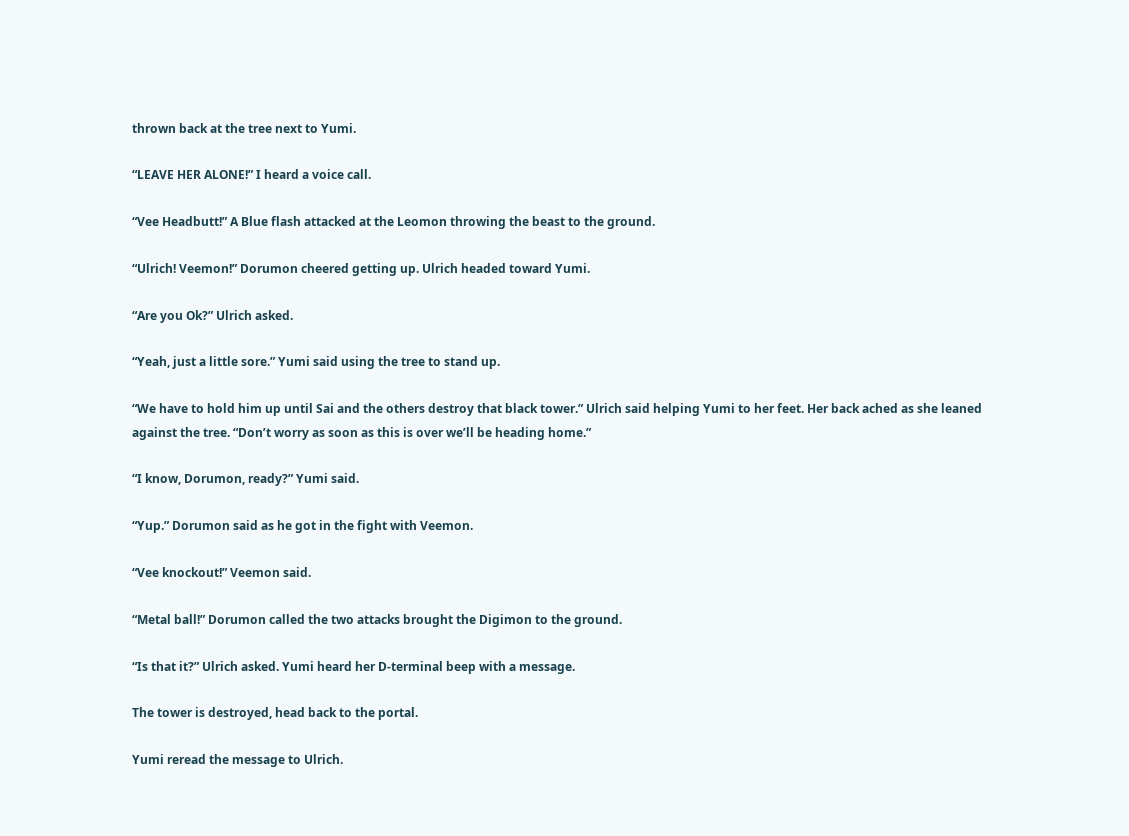thrown back at the tree next to Yumi.

“LEAVE HER ALONE!” I heard a voice call.

“Vee Headbutt!” A Blue flash attacked at the Leomon throwing the beast to the ground.

“Ulrich! Veemon!” Dorumon cheered getting up. Ulrich headed toward Yumi.

“Are you Ok?” Ulrich asked.

“Yeah, just a little sore.” Yumi said using the tree to stand up.

“We have to hold him up until Sai and the others destroy that black tower.” Ulrich said helping Yumi to her feet. Her back ached as she leaned against the tree. “Don’t worry as soon as this is over we’ll be heading home.”

“I know, Dorumon, ready?” Yumi said.

“Yup.” Dorumon said as he got in the fight with Veemon.

“Vee knockout!” Veemon said.

“Metal ball!” Dorumon called the two attacks brought the Digimon to the ground.

“Is that it?” Ulrich asked. Yumi heard her D-terminal beep with a message.

The tower is destroyed, head back to the portal.

Yumi reread the message to Ulrich.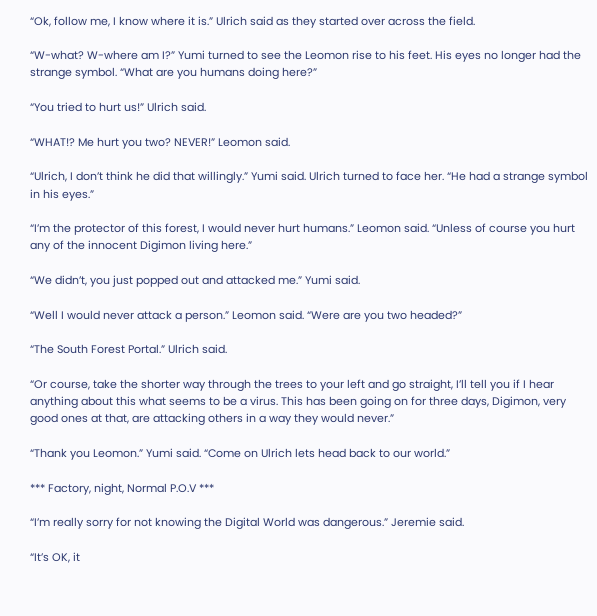“Ok, follow me, I know where it is.” Ulrich said as they started over across the field.

“W-what? W-where am I?” Yumi turned to see the Leomon rise to his feet. His eyes no longer had the strange symbol. “What are you humans doing here?”

“You tried to hurt us!” Ulrich said.

“WHAT!? Me hurt you two? NEVER!” Leomon said.

“Ulrich, I don’t think he did that willingly.” Yumi said. Ulrich turned to face her. “He had a strange symbol in his eyes.”

“I’m the protector of this forest, I would never hurt humans.” Leomon said. “Unless of course you hurt any of the innocent Digimon living here.”

“We didn’t, you just popped out and attacked me.” Yumi said.

“Well I would never attack a person.” Leomon said. “Were are you two headed?”

“The South Forest Portal.” Ulrich said.

“Or course, take the shorter way through the trees to your left and go straight, I’ll tell you if I hear anything about this what seems to be a virus. This has been going on for three days, Digimon, very good ones at that, are attacking others in a way they would never.”

“Thank you Leomon.” Yumi said. “Come on Ulrich lets head back to our world.”

*** Factory, night, Normal P.O.V ***

“I’m really sorry for not knowing the Digital World was dangerous.” Jeremie said.

“It’s OK, it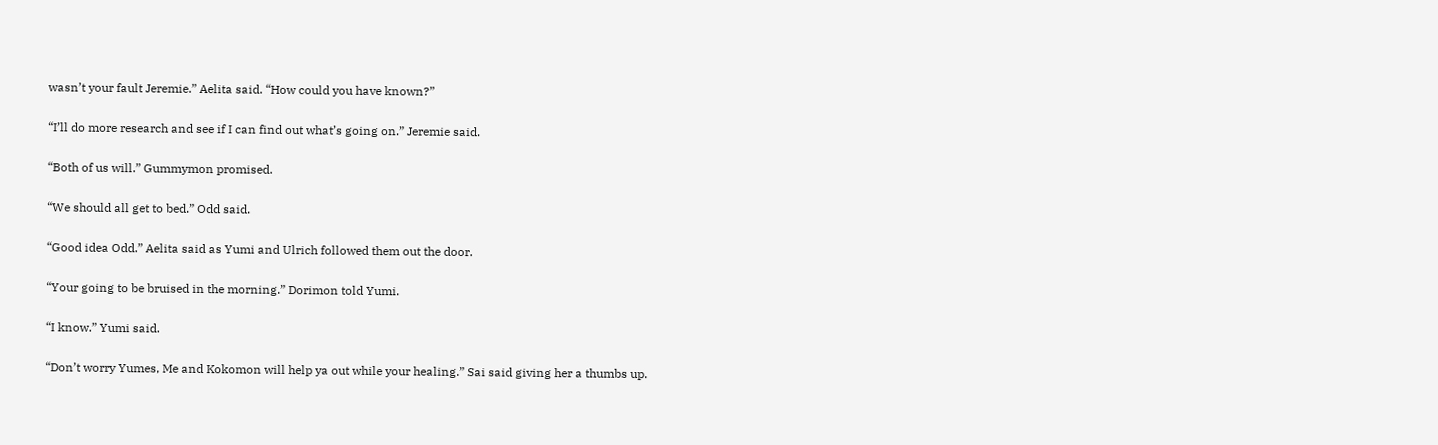wasn’t your fault Jeremie.” Aelita said. “How could you have known?”

“I’ll do more research and see if I can find out what’s going on.” Jeremie said.

“Both of us will.” Gummymon promised.

“We should all get to bed.” Odd said.

“Good idea Odd.” Aelita said as Yumi and Ulrich followed them out the door.

“Your going to be bruised in the morning.” Dorimon told Yumi.

“I know.” Yumi said.

“Don’t worry Yumes, Me and Kokomon will help ya out while your healing.” Sai said giving her a thumbs up.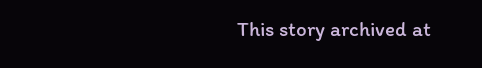This story archived at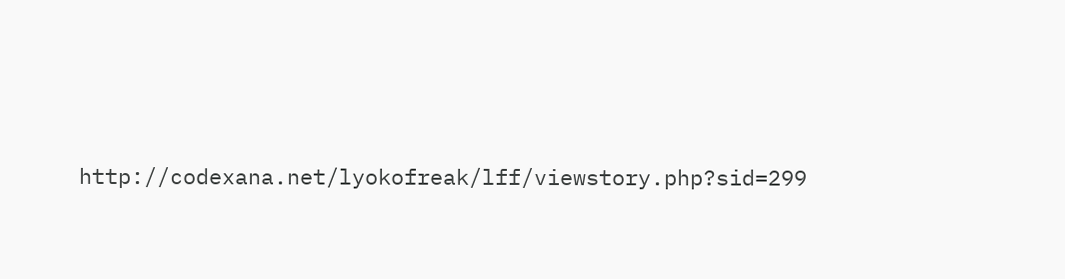http://codexana.net/lyokofreak/lff/viewstory.php?sid=299